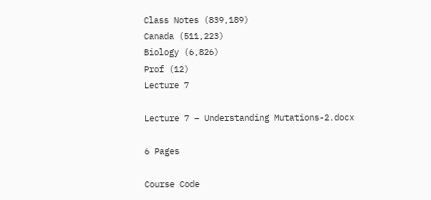Class Notes (839,189)
Canada (511,223)
Biology (6,826)
Prof (12)
Lecture 7

Lecture 7 – Understanding Mutations-2.docx

6 Pages

Course Code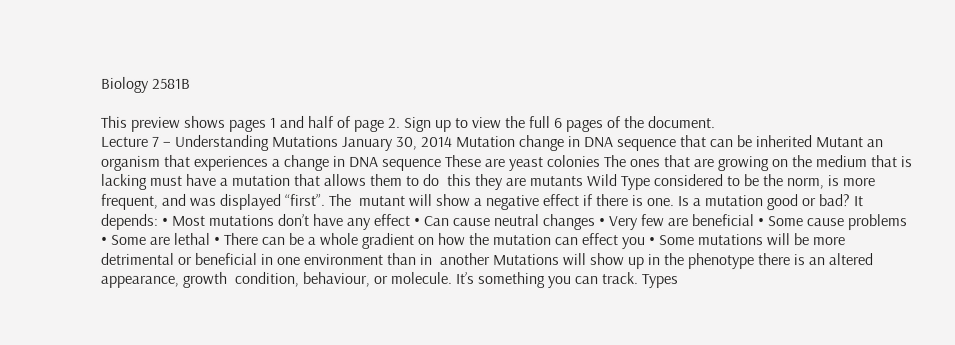Biology 2581B

This preview shows pages 1 and half of page 2. Sign up to view the full 6 pages of the document.
Lecture 7 – Understanding Mutations January 30, 2014 Mutation change in DNA sequence that can be inherited Mutant an organism that experiences a change in DNA sequence These are yeast colonies The ones that are growing on the medium that is  lacking must have a mutation that allows them to do  this they are mutants Wild Type considered to be the norm, is more frequent, and was displayed “first”. The  mutant will show a negative effect if there is one. Is a mutation good or bad? It depends: • Most mutations don’t have any effect • Can cause neutral changes • Very few are beneficial • Some cause problems • Some are lethal • There can be a whole gradient on how the mutation can effect you • Some mutations will be more detrimental or beneficial in one environment than in  another Mutations will show up in the phenotype there is an altered appearance, growth  condition, behaviour, or molecule. It’s something you can track. Types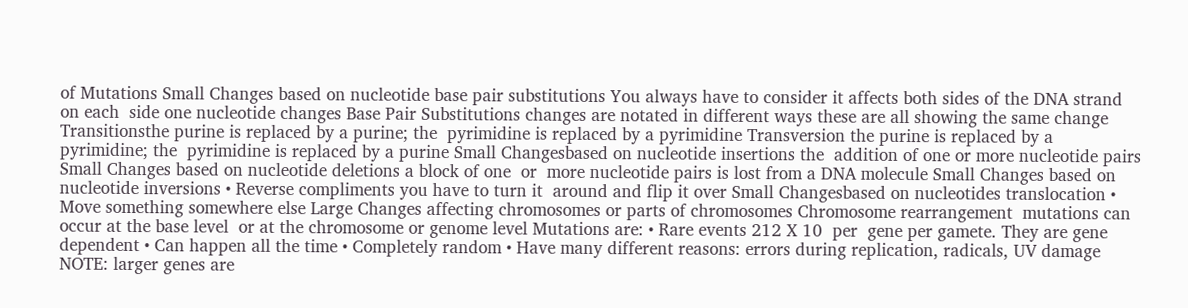of Mutations Small Changes based on nucleotide base pair substitutions You always have to consider it affects both sides of the DNA strand on each  side one nucleotide changes Base Pair Substitutions changes are notated in different ways these are all showing the same change Transitionsthe purine is replaced by a purine; the  pyrimidine is replaced by a pyrimidine Transversion the purine is replaced by a pyrimidine; the  pyrimidine is replaced by a purine Small Changesbased on nucleotide insertions the  addition of one or more nucleotide pairs Small Changes based on nucleotide deletions a block of one  or  more nucleotide pairs is lost from a DNA molecule Small Changes based on nucleotide inversions • Reverse compliments you have to turn it  around and flip it over Small Changesbased on nucleotides translocation • Move something somewhere else Large Changes affecting chromosomes or parts of chromosomes Chromosome rearrangement  mutations can occur at the base level  or at the chromosome or genome level Mutations are: • Rare events 212 X 10  per  gene per gamete. They are gene dependent • Can happen all the time • Completely random • Have many different reasons: errors during replication, radicals, UV damage NOTE: larger genes are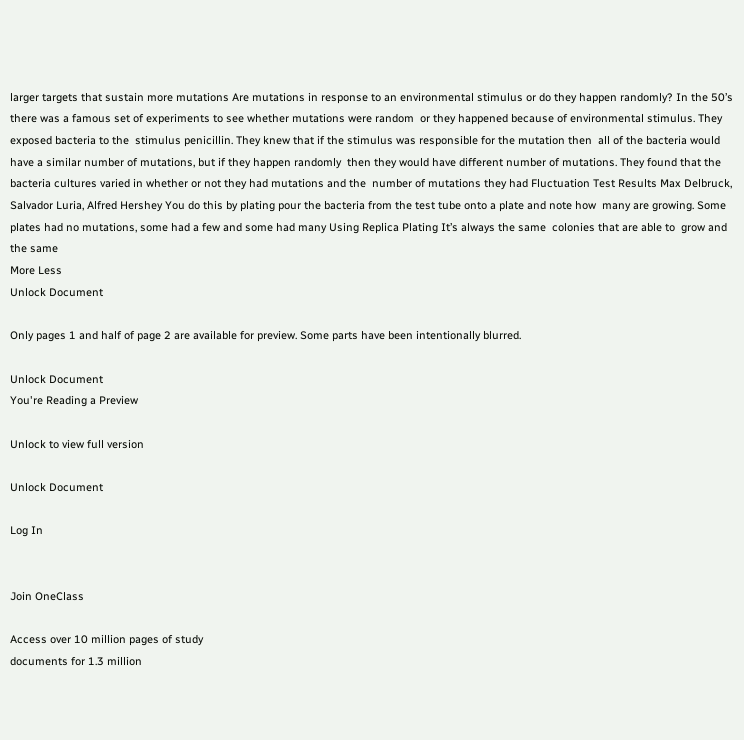larger targets that sustain more mutations Are mutations in response to an environmental stimulus or do they happen randomly? In the 50’s there was a famous set of experiments to see whether mutations were random  or they happened because of environmental stimulus. They exposed bacteria to the  stimulus penicillin. They knew that if the stimulus was responsible for the mutation then  all of the bacteria would have a similar number of mutations, but if they happen randomly  then they would have different number of mutations. They found that the bacteria cultures varied in whether or not they had mutations and the  number of mutations they had Fluctuation Test Results Max Delbruck, Salvador Luria, Alfred Hershey You do this by plating pour the bacteria from the test tube onto a plate and note how  many are growing. Some plates had no mutations, some had a few and some had many Using Replica Plating It’s always the same  colonies that are able to  grow and the same
More Less
Unlock Document

Only pages 1 and half of page 2 are available for preview. Some parts have been intentionally blurred.

Unlock Document
You're Reading a Preview

Unlock to view full version

Unlock Document

Log In


Join OneClass

Access over 10 million pages of study
documents for 1.3 million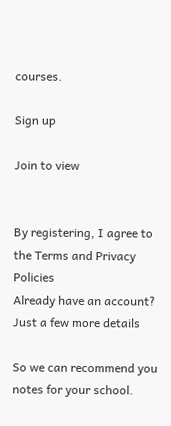courses.

Sign up

Join to view


By registering, I agree to the Terms and Privacy Policies
Already have an account?
Just a few more details

So we can recommend you notes for your school.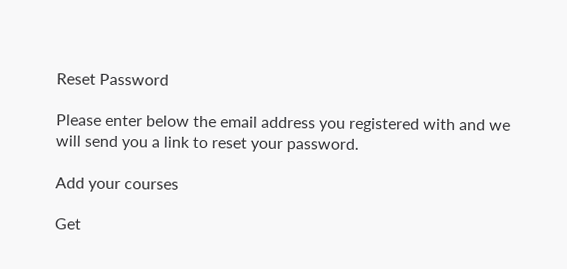Reset Password

Please enter below the email address you registered with and we will send you a link to reset your password.

Add your courses

Get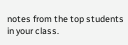notes from the top students in your class.